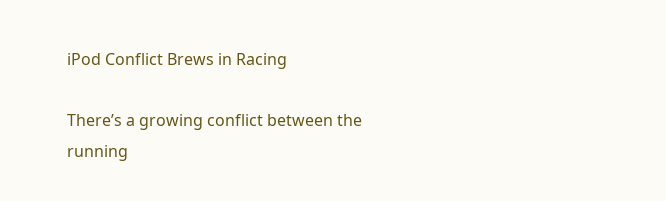iPod Conflict Brews in Racing

There’s a growing conflict between the running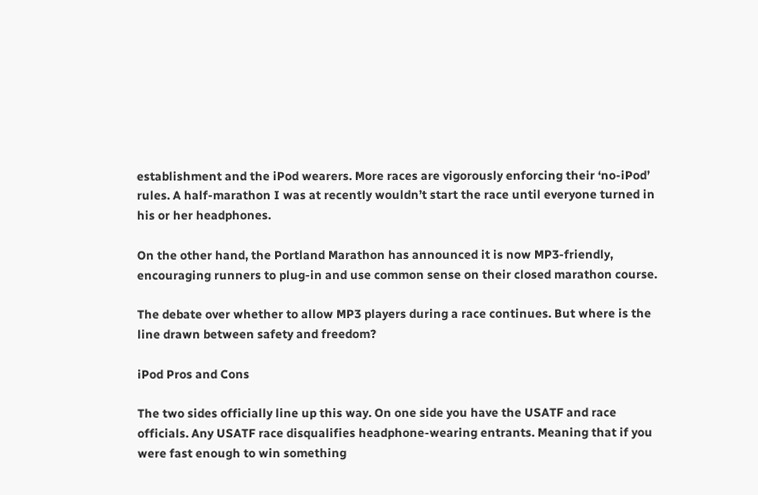establishment and the iPod wearers. More races are vigorously enforcing their ‘no-iPod’ rules. A half-marathon I was at recently wouldn’t start the race until everyone turned in his or her headphones.

On the other hand, the Portland Marathon has announced it is now MP3-friendly, encouraging runners to plug-in and use common sense on their closed marathon course.

The debate over whether to allow MP3 players during a race continues. But where is the line drawn between safety and freedom?

iPod Pros and Cons

The two sides officially line up this way. On one side you have the USATF and race officials. Any USATF race disqualifies headphone-wearing entrants. Meaning that if you were fast enough to win something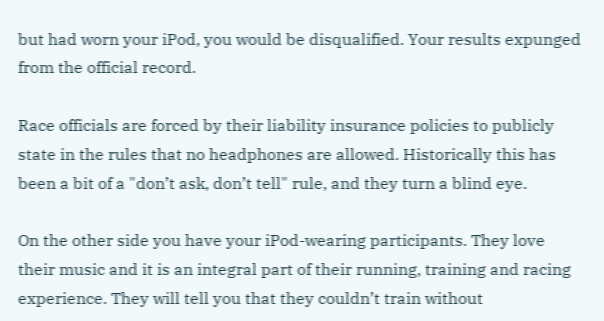but had worn your iPod, you would be disqualified. Your results expunged from the official record.

Race officials are forced by their liability insurance policies to publicly state in the rules that no headphones are allowed. Historically this has been a bit of a "don’t ask, don’t tell" rule, and they turn a blind eye.

On the other side you have your iPod-wearing participants. They love their music and it is an integral part of their running, training and racing experience. They will tell you that they couldn’t train without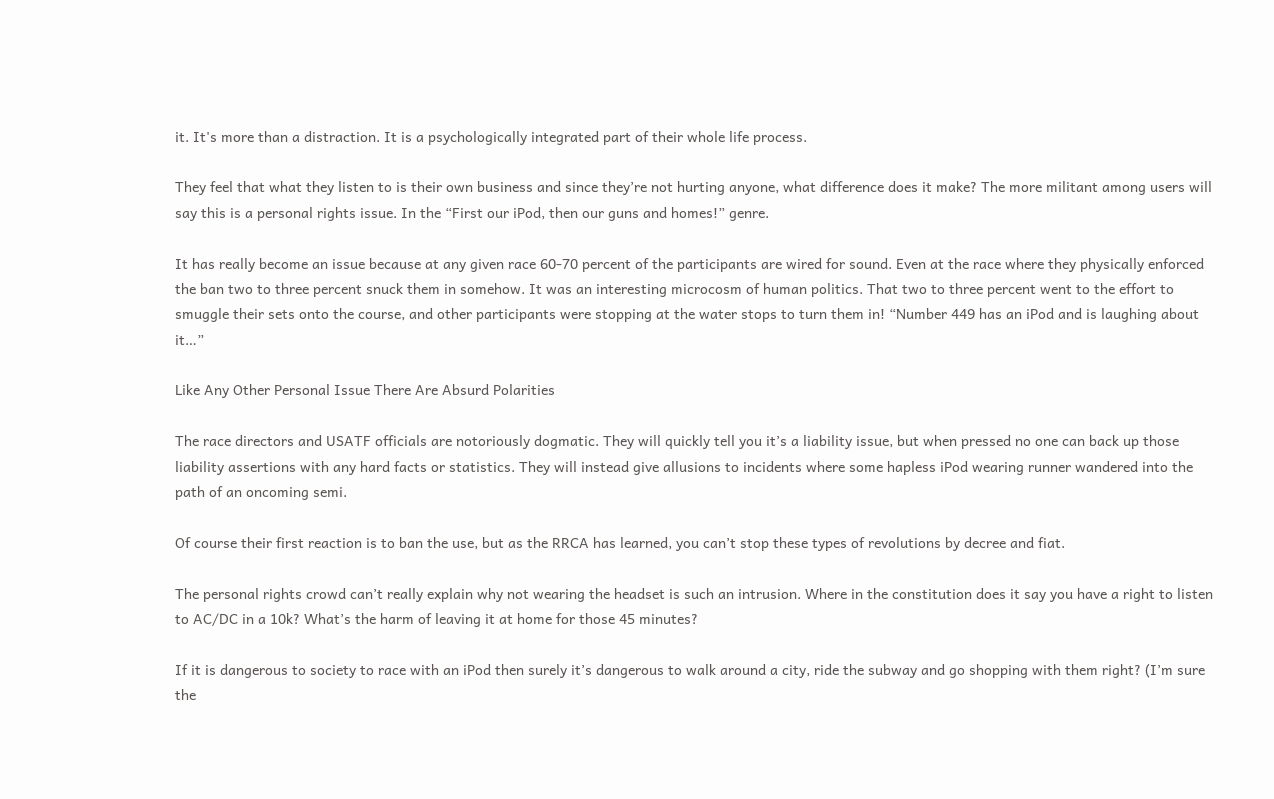it. It's more than a distraction. It is a psychologically integrated part of their whole life process.

They feel that what they listen to is their own business and since they’re not hurting anyone, what difference does it make? The more militant among users will say this is a personal rights issue. In the “First our iPod, then our guns and homes!” genre.

It has really become an issue because at any given race 60-70 percent of the participants are wired for sound. Even at the race where they physically enforced the ban two to three percent snuck them in somehow. It was an interesting microcosm of human politics. That two to three percent went to the effort to smuggle their sets onto the course, and other participants were stopping at the water stops to turn them in! “Number 449 has an iPod and is laughing about it…”

Like Any Other Personal Issue There Are Absurd Polarities

The race directors and USATF officials are notoriously dogmatic. They will quickly tell you it’s a liability issue, but when pressed no one can back up those liability assertions with any hard facts or statistics. They will instead give allusions to incidents where some hapless iPod wearing runner wandered into the path of an oncoming semi.

Of course their first reaction is to ban the use, but as the RRCA has learned, you can’t stop these types of revolutions by decree and fiat.

The personal rights crowd can’t really explain why not wearing the headset is such an intrusion. Where in the constitution does it say you have a right to listen to AC/DC in a 10k? What’s the harm of leaving it at home for those 45 minutes?

If it is dangerous to society to race with an iPod then surely it’s dangerous to walk around a city, ride the subway and go shopping with them right? (I’m sure the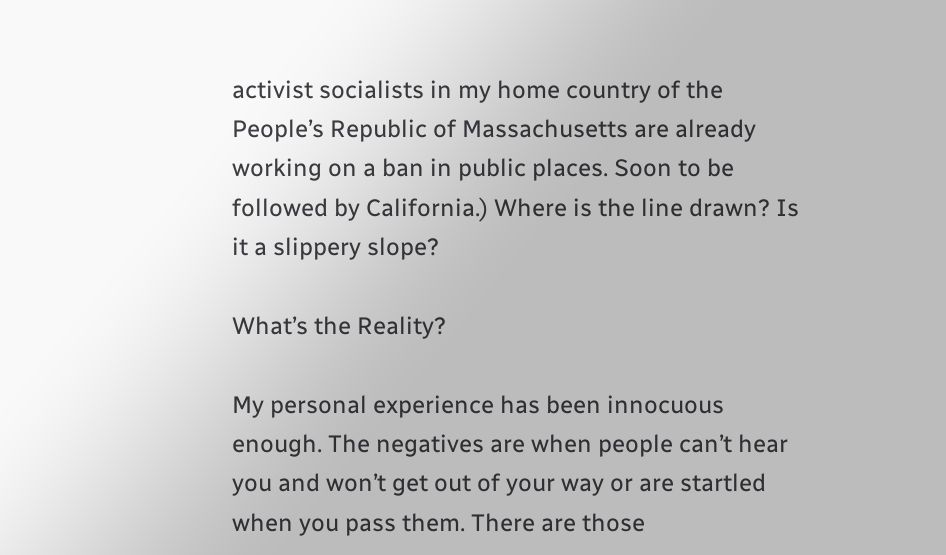activist socialists in my home country of the People’s Republic of Massachusetts are already working on a ban in public places. Soon to be followed by California.) Where is the line drawn? Is it a slippery slope?

What’s the Reality?

My personal experience has been innocuous enough. The negatives are when people can’t hear you and won’t get out of your way or are startled when you pass them. There are those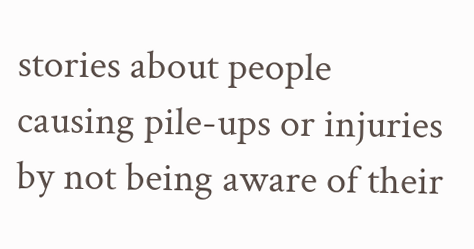stories about people causing pile-ups or injuries by not being aware of their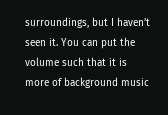surroundings, but I haven’t seen it. You can put the volume such that it is more of background music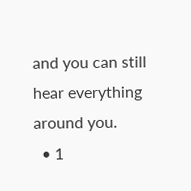and you can still hear everything around you.
  • 1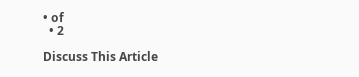• of
  • 2

Discuss This Article